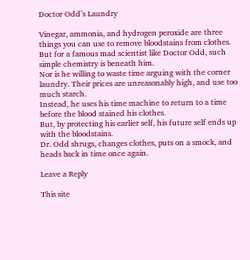Doctor Odd’s Laundry

Vinegar, ammonia, and hydrogen peroxide are three things you can use to remove bloodstains from clothes.
But for a famous mad scientist like Doctor Odd, such simple chemistry is beneath him.
Nor is he willing to waste time arguing with the corner laundry. Their prices are unreasonably high, and use too much starch.
Instead, he uses his time machine to return to a time before the blood stained his clothes.
But, by protecting his earlier self, his future self ends up with the bloodstains.
Dr. Odd shrugs, changes clothes, puts on a smock, and heads back in time once again.

Leave a Reply

This site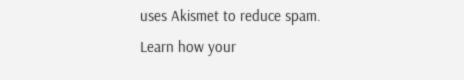uses Akismet to reduce spam. Learn how your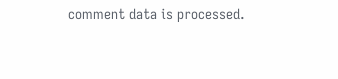comment data is processed.